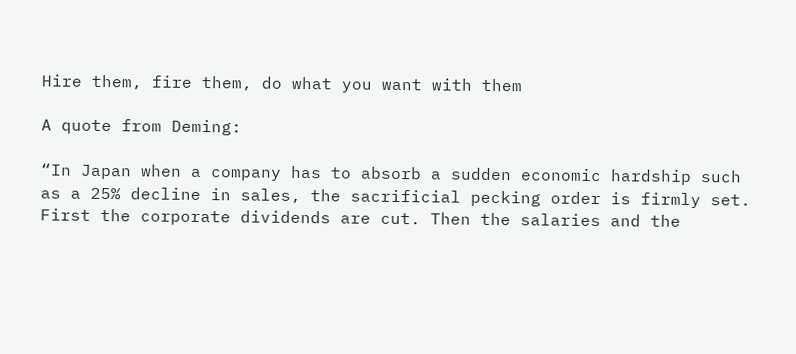Hire them, fire them, do what you want with them

A quote from Deming:

“In Japan when a company has to absorb a sudden economic hardship such as a 25% decline in sales, the sacrificial pecking order is firmly set. First the corporate dividends are cut. Then the salaries and the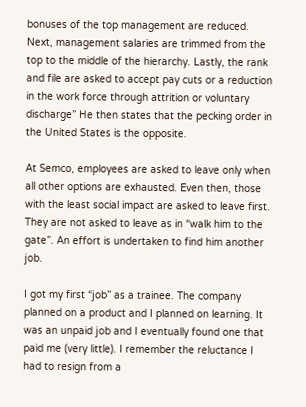bonuses of the top management are reduced. Next, management salaries are trimmed from the top to the middle of the hierarchy. Lastly, the rank and file are asked to accept pay cuts or a reduction in the work force through attrition or voluntary discharge” He then states that the pecking order in the United States is the opposite.

At Semco, employees are asked to leave only when all other options are exhausted. Even then, those with the least social impact are asked to leave first. They are not asked to leave as in “walk him to the gate”. An effort is undertaken to find him another job.

I got my first “job” as a trainee. The company planned on a product and I planned on learning. It was an unpaid job and I eventually found one that paid me (very little). I remember the reluctance I had to resign from a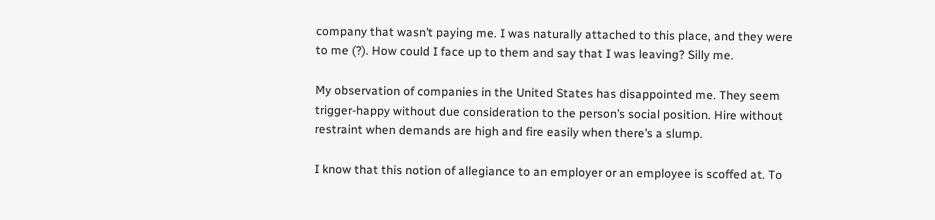company that wasn’t paying me. I was naturally attached to this place, and they were to me (?). How could I face up to them and say that I was leaving? Silly me.

My observation of companies in the United States has disappointed me. They seem trigger-happy without due consideration to the person’s social position. Hire without restraint when demands are high and fire easily when there’s a slump.

I know that this notion of allegiance to an employer or an employee is scoffed at. To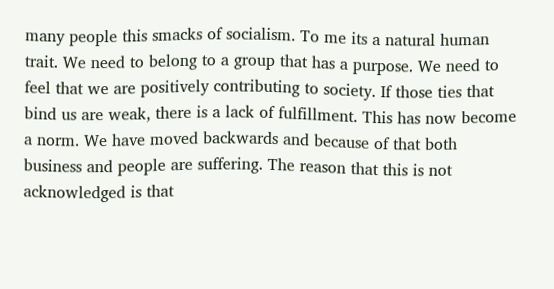many people this smacks of socialism. To me its a natural human trait. We need to belong to a group that has a purpose. We need to feel that we are positively contributing to society. If those ties that bind us are weak, there is a lack of fulfillment. This has now become a norm. We have moved backwards and because of that both business and people are suffering. The reason that this is not acknowledged is that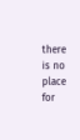there is no place for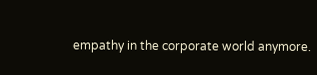empathy in the corporate world anymore.